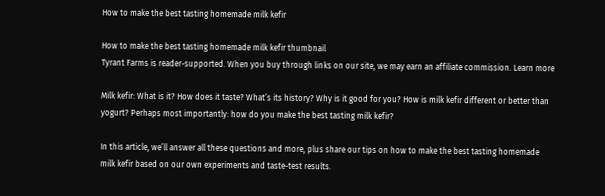How to make the best tasting homemade milk kefir

How to make the best tasting homemade milk kefir thumbnail
Tyrant Farms is reader-supported. When you buy through links on our site, we may earn an affiliate commission. Learn more

Milk kefir: What is it? How does it taste? What’s its history? Why is it good for you? How is milk kefir different or better than yogurt? Perhaps most importantly: how do you make the best tasting milk kefir?

In this article, we’ll answer all these questions and more, plus share our tips on how to make the best tasting homemade milk kefir based on our own experiments and taste-test results.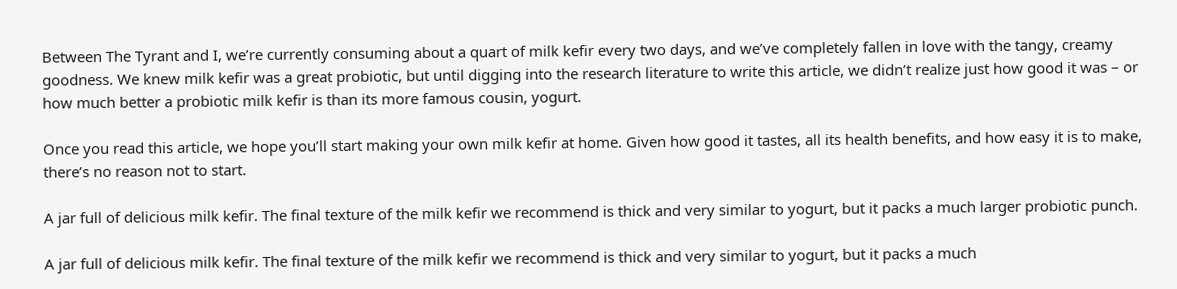Between The Tyrant and I, we’re currently consuming about a quart of milk kefir every two days, and we’ve completely fallen in love with the tangy, creamy goodness. We knew milk kefir was a great probiotic, but until digging into the research literature to write this article, we didn’t realize just how good it was – or how much better a probiotic milk kefir is than its more famous cousin, yogurt.

Once you read this article, we hope you’ll start making your own milk kefir at home. Given how good it tastes, all its health benefits, and how easy it is to make, there’s no reason not to start.

A jar full of delicious milk kefir. The final texture of the milk kefir we recommend is thick and very similar to yogurt, but it packs a much larger probiotic punch.

A jar full of delicious milk kefir. The final texture of the milk kefir we recommend is thick and very similar to yogurt, but it packs a much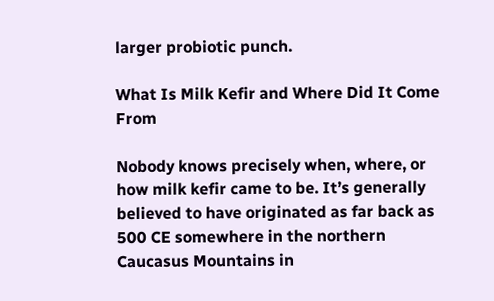larger probiotic punch.

What Is Milk Kefir and Where Did It Come From

Nobody knows precisely when, where, or how milk kefir came to be. It’s generally believed to have originated as far back as 500 CE somewhere in the northern Caucasus Mountains in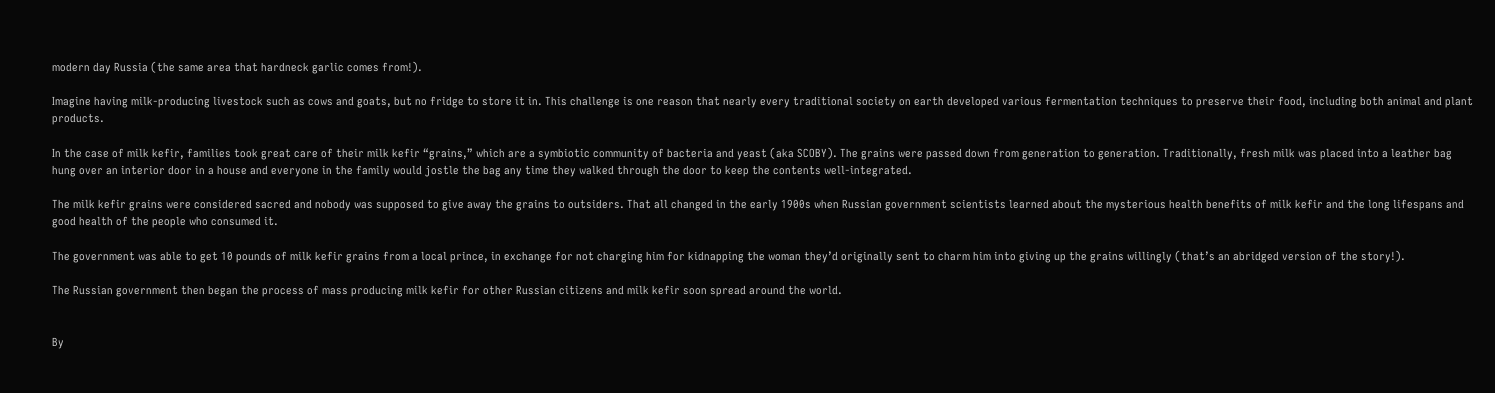modern day Russia (the same area that hardneck garlic comes from!).

Imagine having milk-producing livestock such as cows and goats, but no fridge to store it in. This challenge is one reason that nearly every traditional society on earth developed various fermentation techniques to preserve their food, including both animal and plant products.

In the case of milk kefir, families took great care of their milk kefir “grains,” which are a symbiotic community of bacteria and yeast (aka SCOBY). The grains were passed down from generation to generation. Traditionally, fresh milk was placed into a leather bag hung over an interior door in a house and everyone in the family would jostle the bag any time they walked through the door to keep the contents well-integrated.

The milk kefir grains were considered sacred and nobody was supposed to give away the grains to outsiders. That all changed in the early 1900s when Russian government scientists learned about the mysterious health benefits of milk kefir and the long lifespans and good health of the people who consumed it.

The government was able to get 10 pounds of milk kefir grains from a local prince, in exchange for not charging him for kidnapping the woman they’d originally sent to charm him into giving up the grains willingly (that’s an abridged version of the story!).

The Russian government then began the process of mass producing milk kefir for other Russian citizens and milk kefir soon spread around the world.


By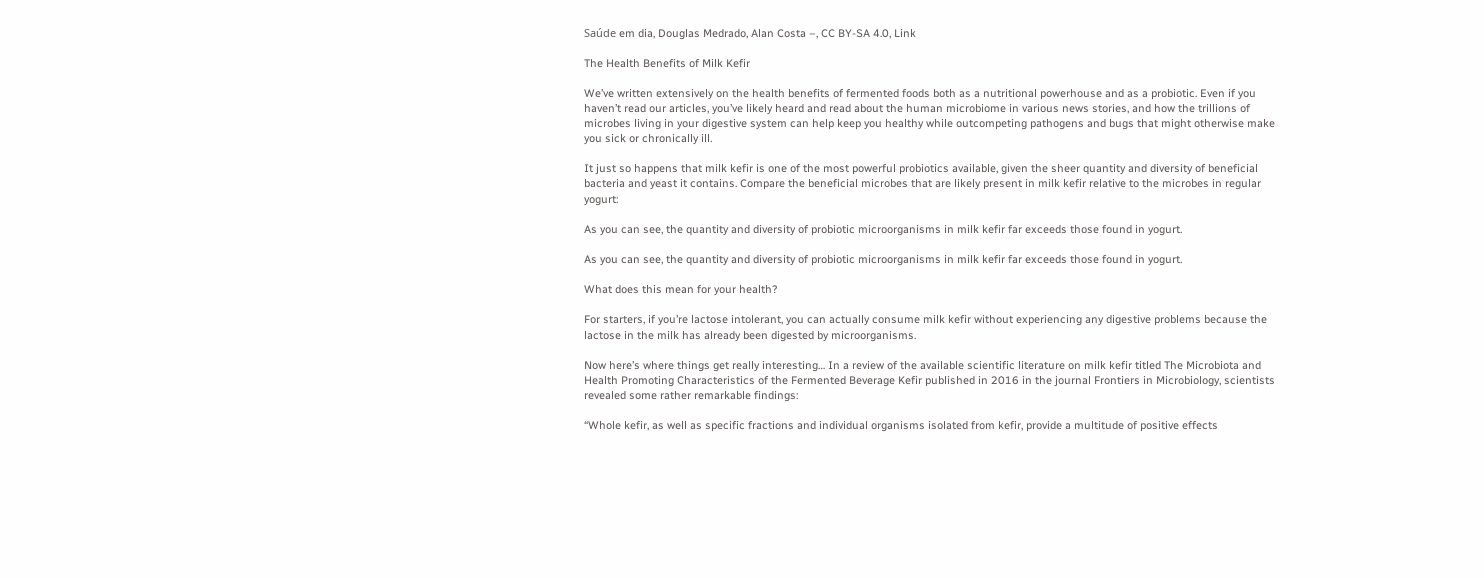Saúde em dia, Douglas Medrado, Alan Costa –, CC BY-SA 4.0, Link

The Health Benefits of Milk Kefir

We’ve written extensively on the health benefits of fermented foods both as a nutritional powerhouse and as a probiotic. Even if you haven’t read our articles, you’ve likely heard and read about the human microbiome in various news stories, and how the trillions of microbes living in your digestive system can help keep you healthy while outcompeting pathogens and bugs that might otherwise make you sick or chronically ill.

It just so happens that milk kefir is one of the most powerful probiotics available, given the sheer quantity and diversity of beneficial bacteria and yeast it contains. Compare the beneficial microbes that are likely present in milk kefir relative to the microbes in regular yogurt:

As you can see, the quantity and diversity of probiotic microorganisms in milk kefir far exceeds those found in yogurt.

As you can see, the quantity and diversity of probiotic microorganisms in milk kefir far exceeds those found in yogurt.

What does this mean for your health?

For starters, if you’re lactose intolerant, you can actually consume milk kefir without experiencing any digestive problems because the lactose in the milk has already been digested by microorganisms.

Now here’s where things get really interesting… In a review of the available scientific literature on milk kefir titled The Microbiota and Health Promoting Characteristics of the Fermented Beverage Kefir published in 2016 in the journal Frontiers in Microbiology, scientists revealed some rather remarkable findings:

“Whole kefir, as well as specific fractions and individual organisms isolated from kefir, provide a multitude of positive effects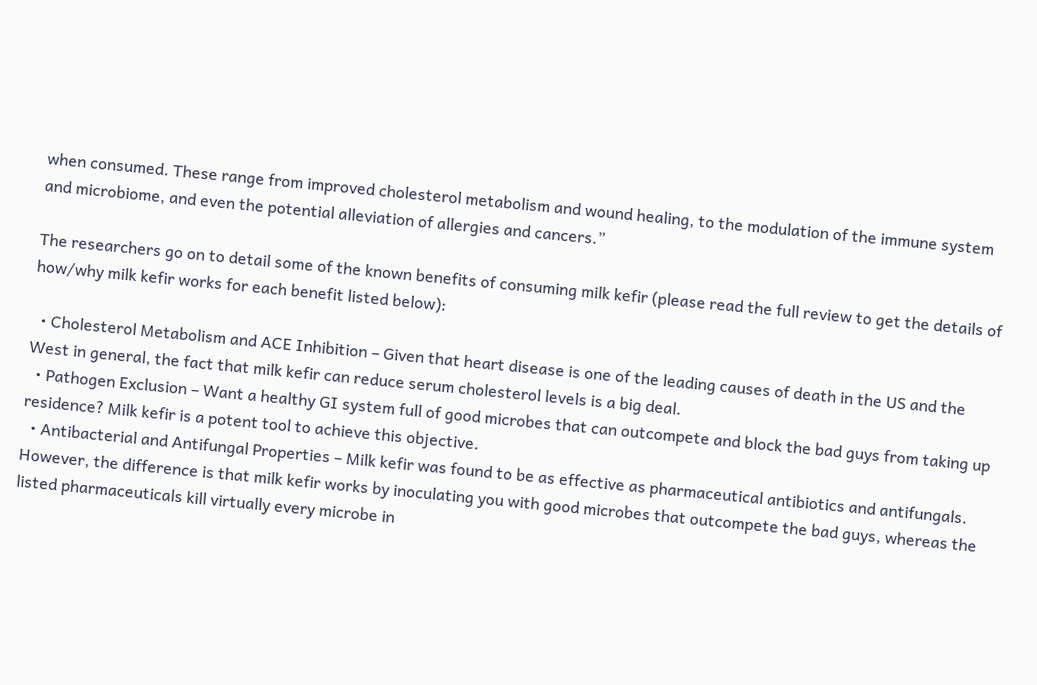when consumed. These range from improved cholesterol metabolism and wound healing, to the modulation of the immune system and microbiome, and even the potential alleviation of allergies and cancers.”

The researchers go on to detail some of the known benefits of consuming milk kefir (please read the full review to get the details of how/why milk kefir works for each benefit listed below):

  • Cholesterol Metabolism and ACE Inhibition – Given that heart disease is one of the leading causes of death in the US and the West in general, the fact that milk kefir can reduce serum cholesterol levels is a big deal.
  • Pathogen Exclusion – Want a healthy GI system full of good microbes that can outcompete and block the bad guys from taking up residence? Milk kefir is a potent tool to achieve this objective.
  • Antibacterial and Antifungal Properties – Milk kefir was found to be as effective as pharmaceutical antibiotics and antifungals. However, the difference is that milk kefir works by inoculating you with good microbes that outcompete the bad guys, whereas the listed pharmaceuticals kill virtually every microbe in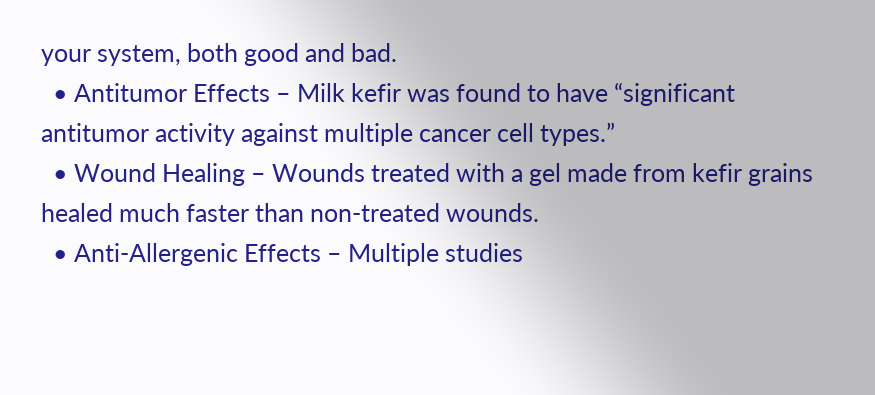your system, both good and bad.
  • Antitumor Effects – Milk kefir was found to have “significant antitumor activity against multiple cancer cell types.”
  • Wound Healing – Wounds treated with a gel made from kefir grains healed much faster than non-treated wounds.
  • Anti-Allergenic Effects – Multiple studies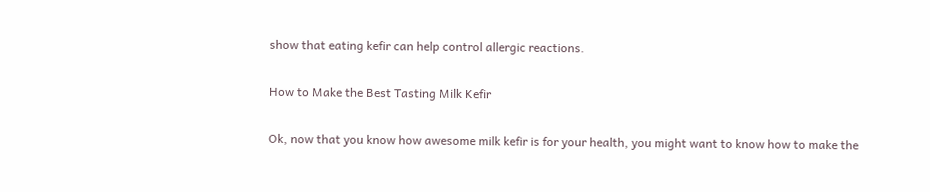show that eating kefir can help control allergic reactions.

How to Make the Best Tasting Milk Kefir

Ok, now that you know how awesome milk kefir is for your health, you might want to know how to make the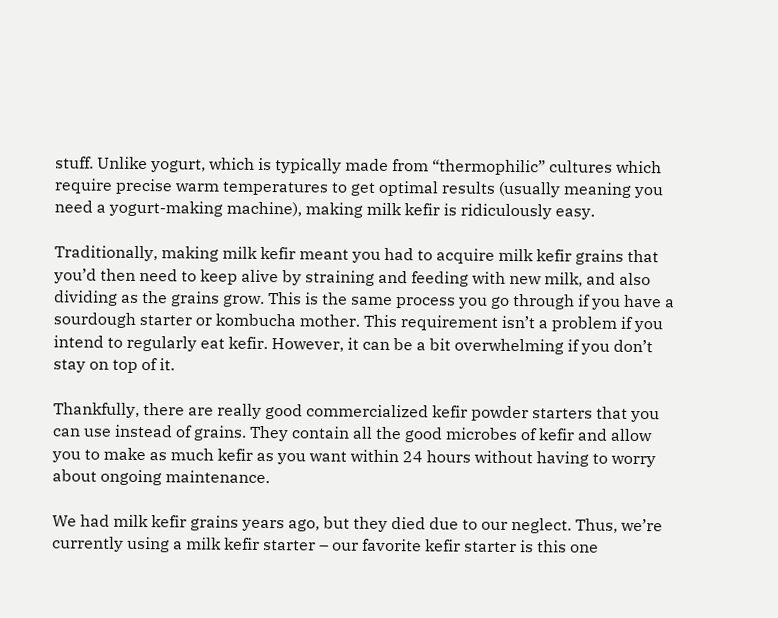stuff. Unlike yogurt, which is typically made from “thermophilic” cultures which require precise warm temperatures to get optimal results (usually meaning you need a yogurt-making machine), making milk kefir is ridiculously easy.

Traditionally, making milk kefir meant you had to acquire milk kefir grains that you’d then need to keep alive by straining and feeding with new milk, and also dividing as the grains grow. This is the same process you go through if you have a sourdough starter or kombucha mother. This requirement isn’t a problem if you intend to regularly eat kefir. However, it can be a bit overwhelming if you don’t stay on top of it.

Thankfully, there are really good commercialized kefir powder starters that you can use instead of grains. They contain all the good microbes of kefir and allow you to make as much kefir as you want within 24 hours without having to worry about ongoing maintenance.

We had milk kefir grains years ago, but they died due to our neglect. Thus, we’re currently using a milk kefir starter – our favorite kefir starter is this one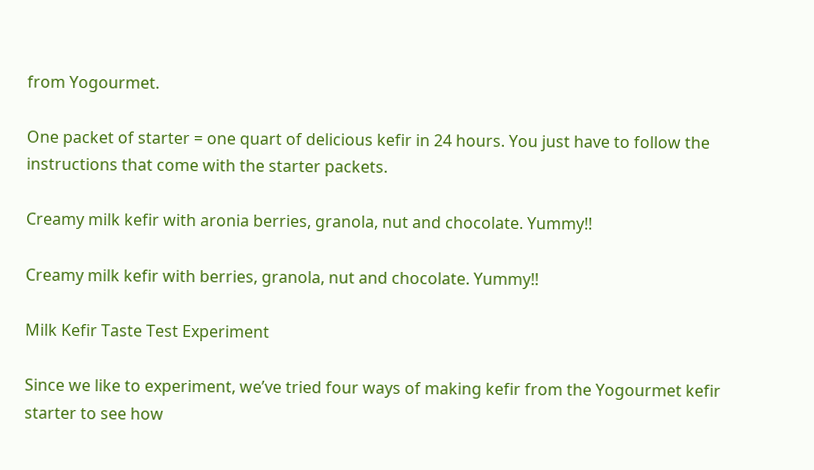from Yogourmet.

One packet of starter = one quart of delicious kefir in 24 hours. You just have to follow the instructions that come with the starter packets.

Creamy milk kefir with aronia berries, granola, nut and chocolate. Yummy!!

Creamy milk kefir with berries, granola, nut and chocolate. Yummy!!

Milk Kefir Taste Test Experiment

Since we like to experiment, we’ve tried four ways of making kefir from the Yogourmet kefir starter to see how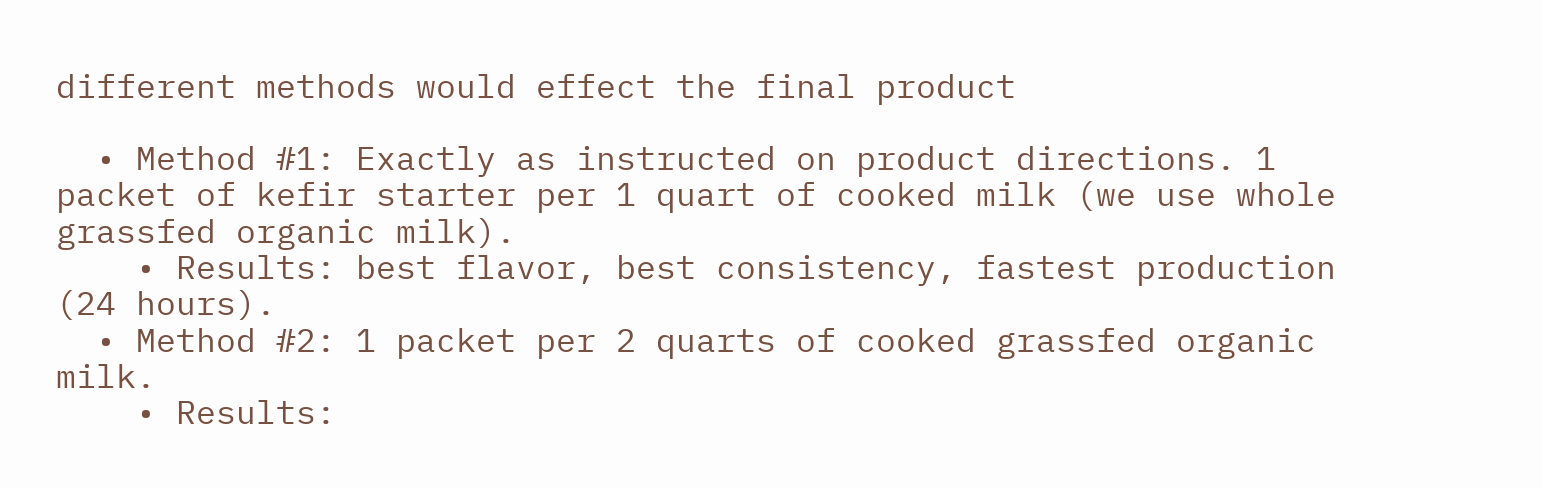different methods would effect the final product

  • Method #1: Exactly as instructed on product directions. 1 packet of kefir starter per 1 quart of cooked milk (we use whole grassfed organic milk).
    • Results: best flavor, best consistency, fastest production (24 hours).
  • Method #2: 1 packet per 2 quarts of cooked grassfed organic milk.
    • Results: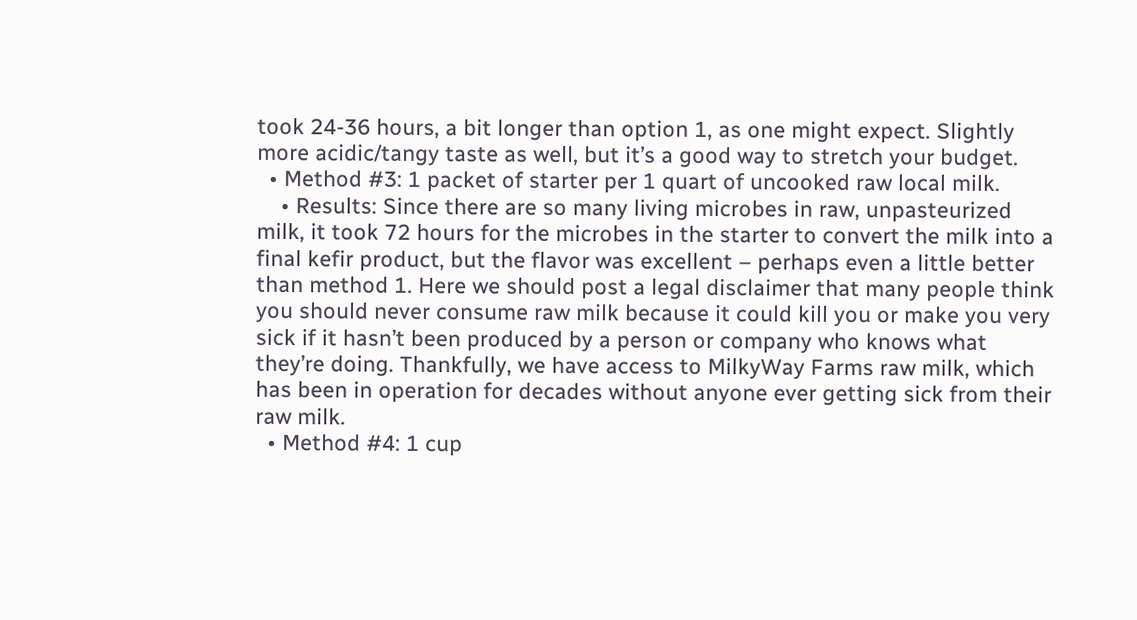took 24-36 hours, a bit longer than option 1, as one might expect. Slightly more acidic/tangy taste as well, but it’s a good way to stretch your budget.
  • Method #3: 1 packet of starter per 1 quart of uncooked raw local milk.
    • Results: Since there are so many living microbes in raw, unpasteurized milk, it took 72 hours for the microbes in the starter to convert the milk into a final kefir product, but the flavor was excellent – perhaps even a little better than method 1. Here we should post a legal disclaimer that many people think you should never consume raw milk because it could kill you or make you very sick if it hasn’t been produced by a person or company who knows what they’re doing. Thankfully, we have access to MilkyWay Farms raw milk, which has been in operation for decades without anyone ever getting sick from their raw milk.
  • Method #4: 1 cup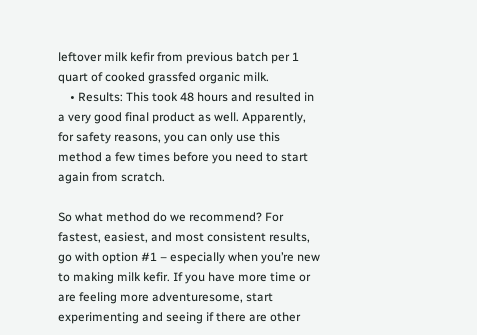leftover milk kefir from previous batch per 1 quart of cooked grassfed organic milk.
    • Results: This took 48 hours and resulted in a very good final product as well. Apparently, for safety reasons, you can only use this method a few times before you need to start again from scratch.

So what method do we recommend? For fastest, easiest, and most consistent results, go with option #1 – especially when you’re new to making milk kefir. If you have more time or are feeling more adventuresome, start experimenting and seeing if there are other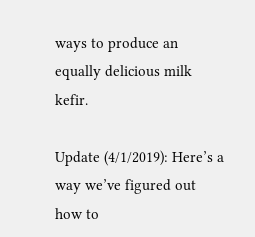ways to produce an equally delicious milk kefir.

Update (4/1/2019): Here’s a way we’ve figured out how to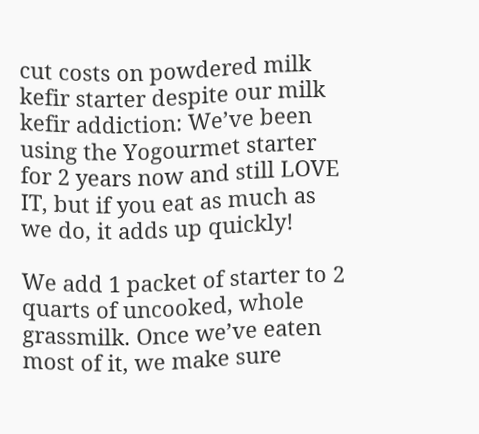cut costs on powdered milk kefir starter despite our milk kefir addiction: We’ve been using the Yogourmet starter for 2 years now and still LOVE IT, but if you eat as much as we do, it adds up quickly!

We add 1 packet of starter to 2 quarts of uncooked, whole grassmilk. Once we’ve eaten most of it, we make sure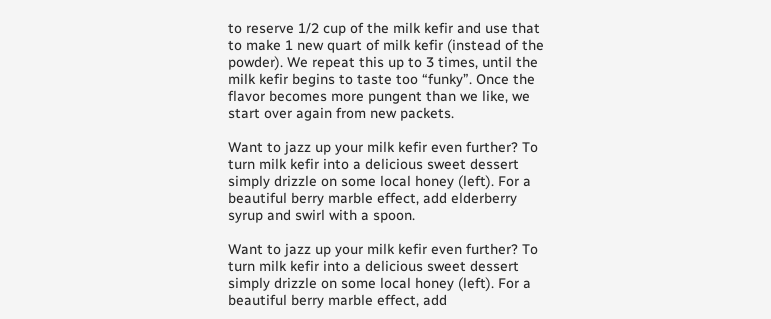to reserve 1/2 cup of the milk kefir and use that to make 1 new quart of milk kefir (instead of the powder). We repeat this up to 3 times, until the milk kefir begins to taste too “funky”. Once the flavor becomes more pungent than we like, we start over again from new packets.

Want to jazz up your milk kefir even further? To turn milk kefir into a delicious sweet dessert simply drizzle on some local honey (left). For a beautiful berry marble effect, add elderberry syrup and swirl with a spoon.

Want to jazz up your milk kefir even further? To turn milk kefir into a delicious sweet dessert simply drizzle on some local honey (left). For a beautiful berry marble effect, add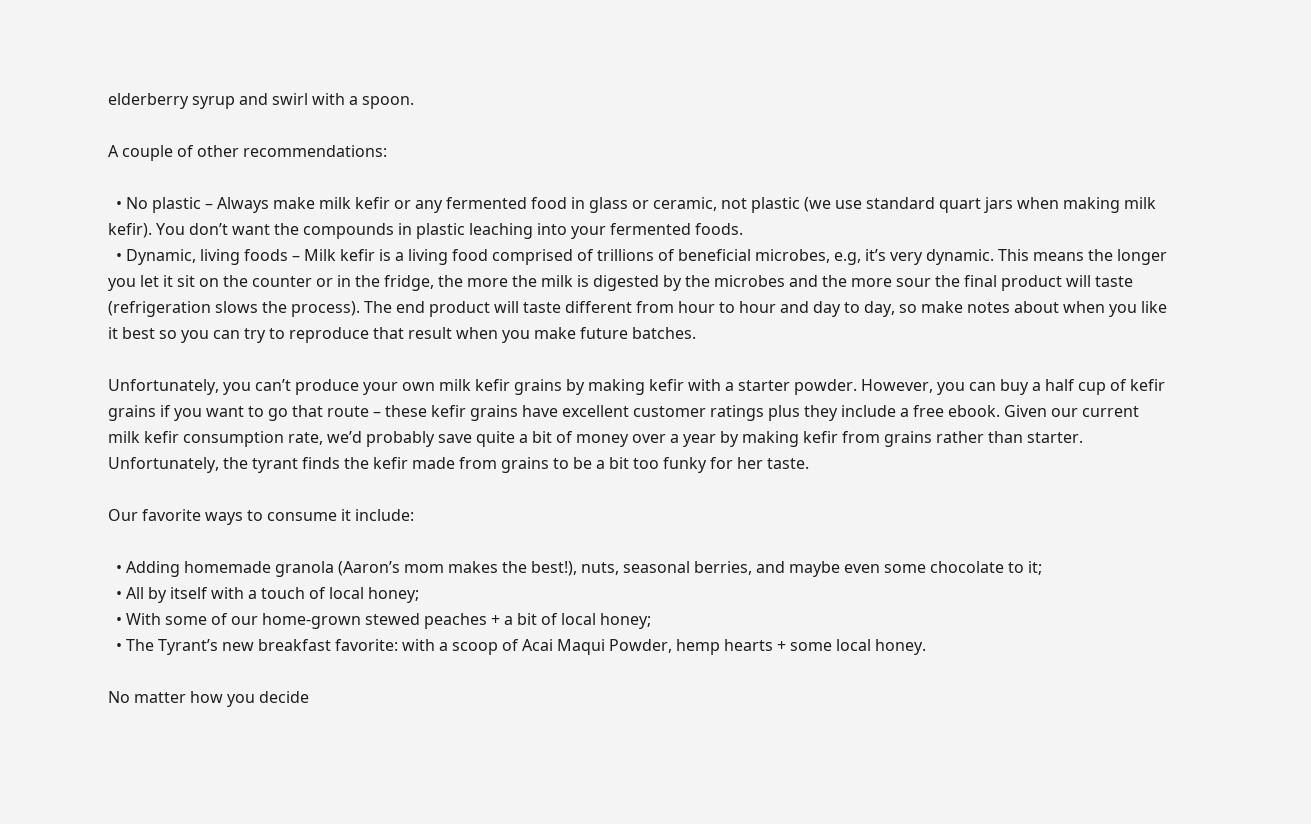elderberry syrup and swirl with a spoon.

A couple of other recommendations:

  • No plastic – Always make milk kefir or any fermented food in glass or ceramic, not plastic (we use standard quart jars when making milk kefir). You don’t want the compounds in plastic leaching into your fermented foods.
  • Dynamic, living foods – Milk kefir is a living food comprised of trillions of beneficial microbes, e.g, it’s very dynamic. This means the longer you let it sit on the counter or in the fridge, the more the milk is digested by the microbes and the more sour the final product will taste (refrigeration slows the process). The end product will taste different from hour to hour and day to day, so make notes about when you like it best so you can try to reproduce that result when you make future batches.

Unfortunately, you can’t produce your own milk kefir grains by making kefir with a starter powder. However, you can buy a half cup of kefir grains if you want to go that route – these kefir grains have excellent customer ratings plus they include a free ebook. Given our current milk kefir consumption rate, we’d probably save quite a bit of money over a year by making kefir from grains rather than starter. Unfortunately, the tyrant finds the kefir made from grains to be a bit too funky for her taste.

Our favorite ways to consume it include:

  • Adding homemade granola (Aaron’s mom makes the best!), nuts, seasonal berries, and maybe even some chocolate to it;
  • All by itself with a touch of local honey;
  • With some of our home-grown stewed peaches + a bit of local honey;
  • The Tyrant’s new breakfast favorite: with a scoop of Acai Maqui Powder, hemp hearts + some local honey.

No matter how you decide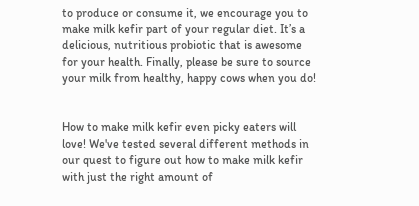to produce or consume it, we encourage you to make milk kefir part of your regular diet. It’s a delicious, nutritious probiotic that is awesome for your health. Finally, please be sure to source your milk from healthy, happy cows when you do!


How to make milk kefir even picky eaters will love! We've tested several different methods in our quest to figure out how to make milk kefir with just the right amount of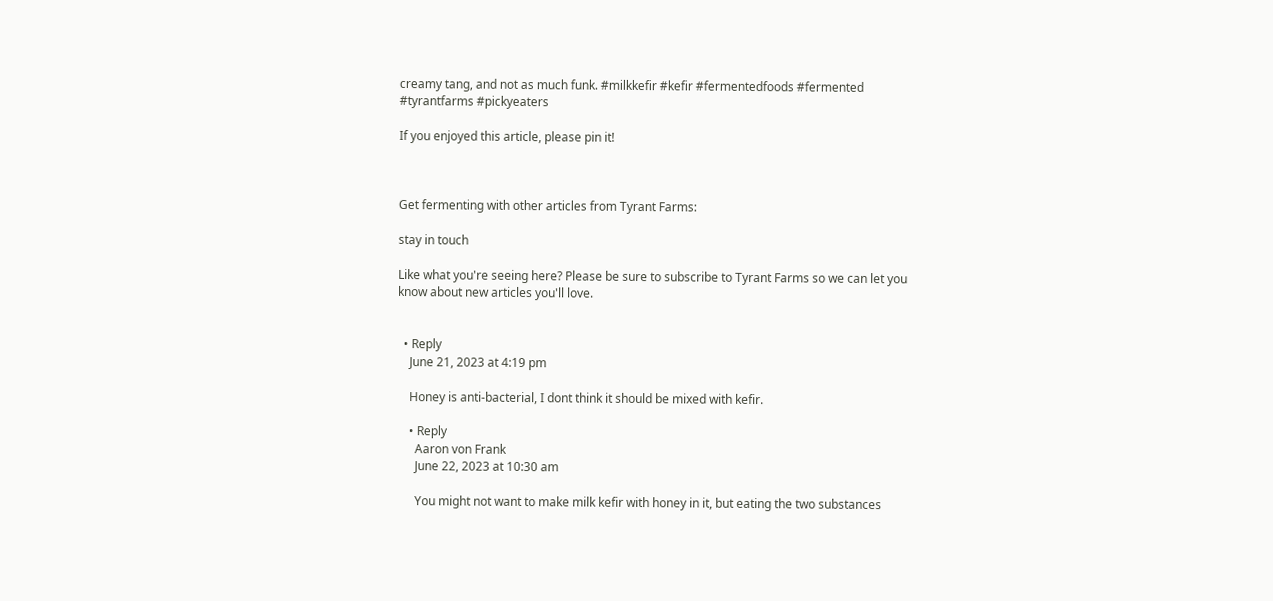creamy tang, and not as much funk. #milkkefir #kefir #fermentedfoods #fermented #tyrantfarms #pickyeaters

If you enjoyed this article, please pin it!



Get fermenting with other articles from Tyrant Farms:

stay in touch

Like what you're seeing here? Please be sure to subscribe to Tyrant Farms so we can let you know about new articles you'll love.


  • Reply
    June 21, 2023 at 4:19 pm

    Honey is anti-bacterial, I dont think it should be mixed with kefir.

    • Reply
      Aaron von Frank
      June 22, 2023 at 10:30 am

      You might not want to make milk kefir with honey in it, but eating the two substances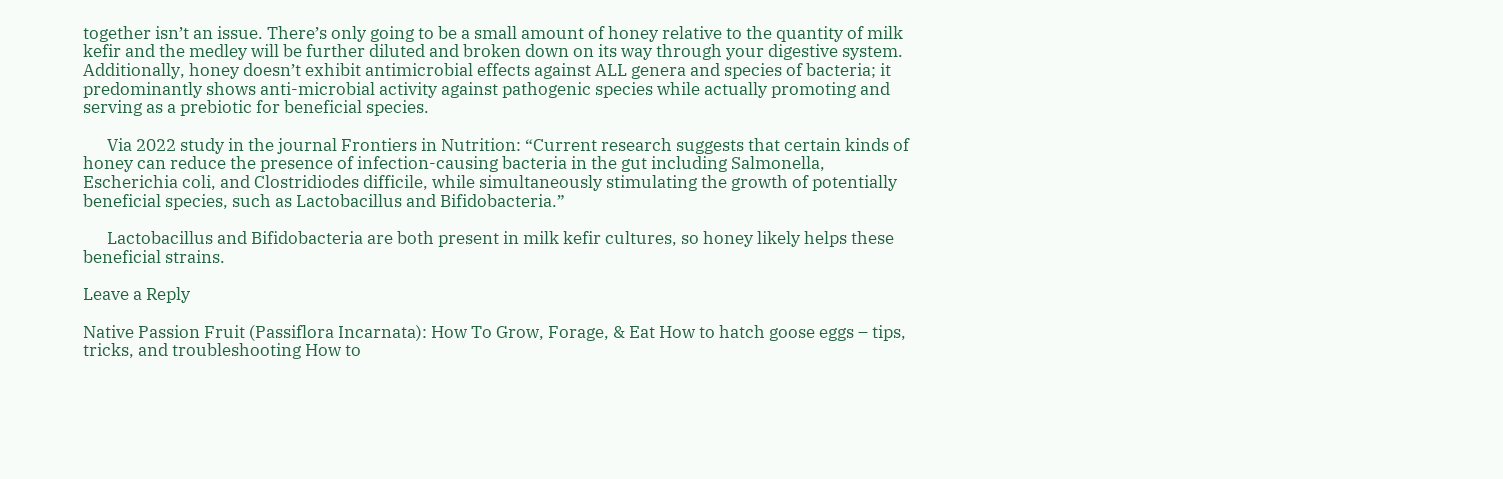together isn’t an issue. There’s only going to be a small amount of honey relative to the quantity of milk kefir and the medley will be further diluted and broken down on its way through your digestive system. Additionally, honey doesn’t exhibit antimicrobial effects against ALL genera and species of bacteria; it predominantly shows anti-microbial activity against pathogenic species while actually promoting and serving as a prebiotic for beneficial species.

      Via 2022 study in the journal Frontiers in Nutrition: “Current research suggests that certain kinds of honey can reduce the presence of infection-causing bacteria in the gut including Salmonella, Escherichia coli, and Clostridiodes difficile, while simultaneously stimulating the growth of potentially beneficial species, such as Lactobacillus and Bifidobacteria.”

      Lactobacillus and Bifidobacteria are both present in milk kefir cultures, so honey likely helps these beneficial strains.

Leave a Reply

Native Passion Fruit (Passiflora Incarnata): How To Grow, Forage, & Eat How to hatch goose eggs – tips, tricks, and troubleshooting How to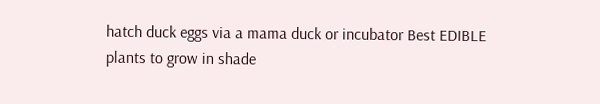hatch duck eggs via a mama duck or incubator Best EDIBLE plants to grow in shade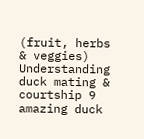(fruit, herbs & veggies) Understanding duck mating & courtship 9 amazing duck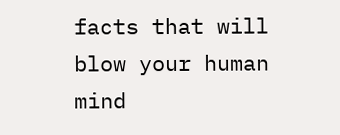facts that will blow your human mind